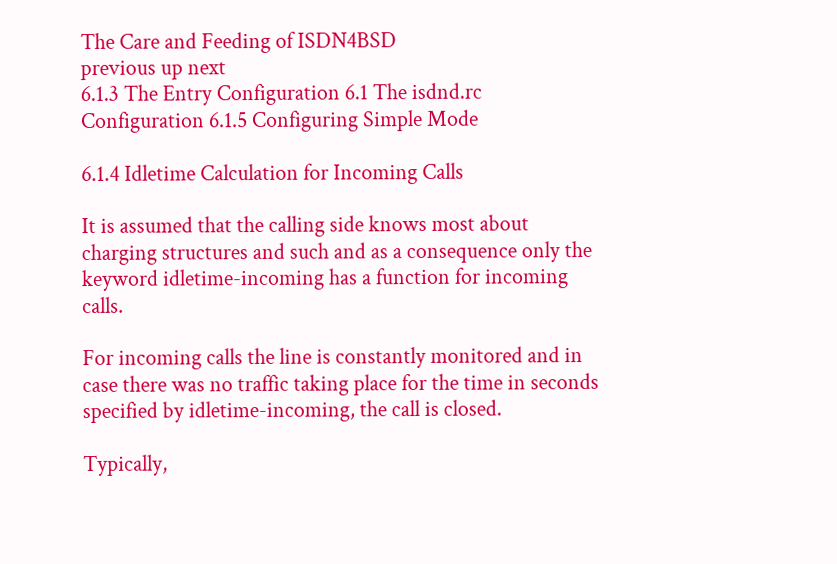The Care and Feeding of ISDN4BSD
previous up next
6.1.3 The Entry Configuration 6.1 The isdnd.rc Configuration 6.1.5 Configuring Simple Mode

6.1.4 Idletime Calculation for Incoming Calls

It is assumed that the calling side knows most about charging structures and such and as a consequence only the keyword idletime-incoming has a function for incoming calls.

For incoming calls the line is constantly monitored and in case there was no traffic taking place for the time in seconds specified by idletime-incoming, the call is closed.

Typically,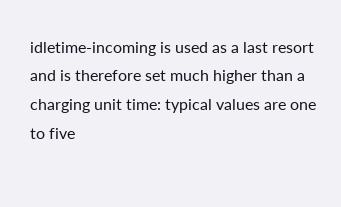idletime-incoming is used as a last resort and is therefore set much higher than a charging unit time: typical values are one to five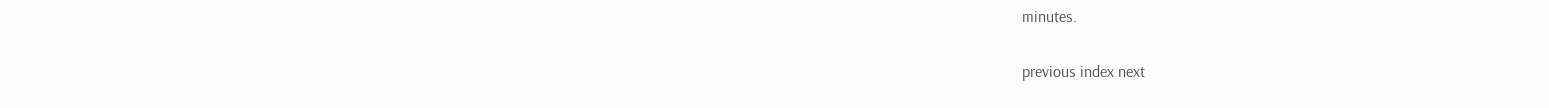minutes.

previous index next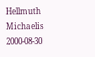Hellmuth Michaelis 2000-08-30